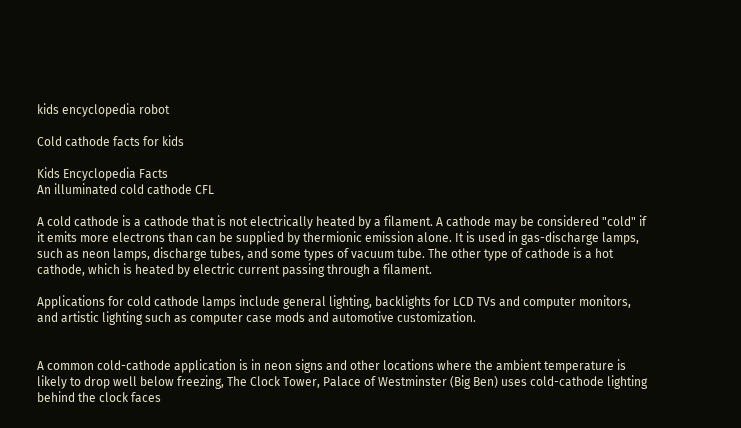kids encyclopedia robot

Cold cathode facts for kids

Kids Encyclopedia Facts
An illuminated cold cathode CFL

A cold cathode is a cathode that is not electrically heated by a filament. A cathode may be considered "cold" if it emits more electrons than can be supplied by thermionic emission alone. It is used in gas-discharge lamps, such as neon lamps, discharge tubes, and some types of vacuum tube. The other type of cathode is a hot cathode, which is heated by electric current passing through a filament.

Applications for cold cathode lamps include general lighting, backlights for LCD TVs and computer monitors, and artistic lighting such as computer case mods and automotive customization.


A common cold-cathode application is in neon signs and other locations where the ambient temperature is likely to drop well below freezing, The Clock Tower, Palace of Westminster (Big Ben) uses cold-cathode lighting behind the clock faces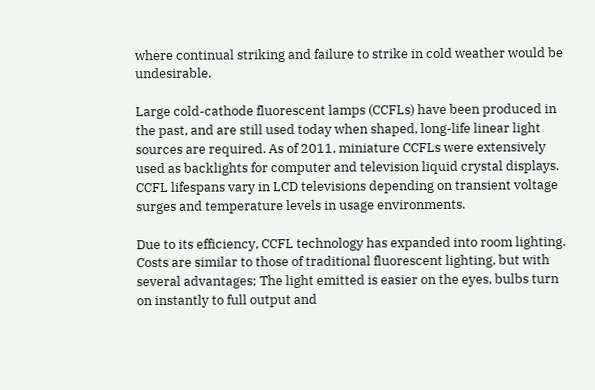where continual striking and failure to strike in cold weather would be undesirable.

Large cold-cathode fluorescent lamps (CCFLs) have been produced in the past, and are still used today when shaped, long-life linear light sources are required. As of 2011, miniature CCFLs were extensively used as backlights for computer and television liquid crystal displays. CCFL lifespans vary in LCD televisions depending on transient voltage surges and temperature levels in usage environments.

Due to its efficiency, CCFL technology has expanded into room lighting. Costs are similar to those of traditional fluorescent lighting, but with several advantages; The light emitted is easier on the eyes, bulbs turn on instantly to full output and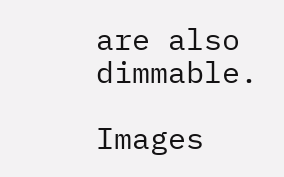are also dimmable.

Images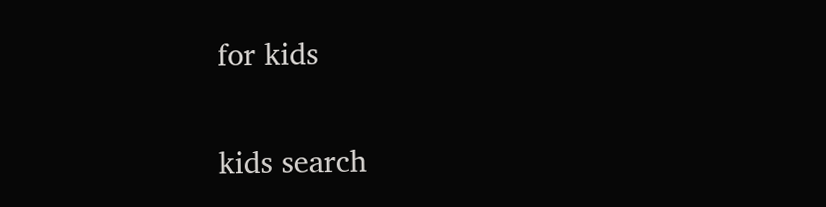for kids

kids search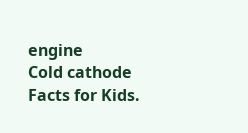engine
Cold cathode Facts for Kids.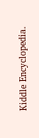Kiddle Encyclopedia.